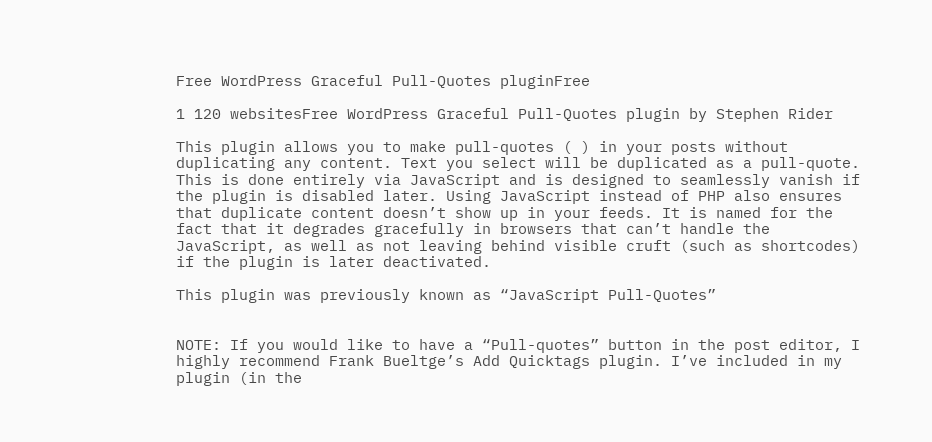Free WordPress Graceful Pull-Quotes pluginFree

1 120 websitesFree WordPress Graceful Pull-Quotes plugin by Stephen Rider

This plugin allows you to make pull-quotes ( ) in your posts without duplicating any content. Text you select will be duplicated as a pull-quote. This is done entirely via JavaScript and is designed to seamlessly vanish if the plugin is disabled later. Using JavaScript instead of PHP also ensures that duplicate content doesn’t show up in your feeds. It is named for the fact that it degrades gracefully in browsers that can’t handle the JavaScript, as well as not leaving behind visible cruft (such as shortcodes) if the plugin is later deactivated.

This plugin was previously known as “JavaScript Pull-Quotes”


NOTE: If you would like to have a “Pull-quotes” button in the post editor, I highly recommend Frank Bueltge’s Add Quicktags plugin. I’ve included in my plugin (in the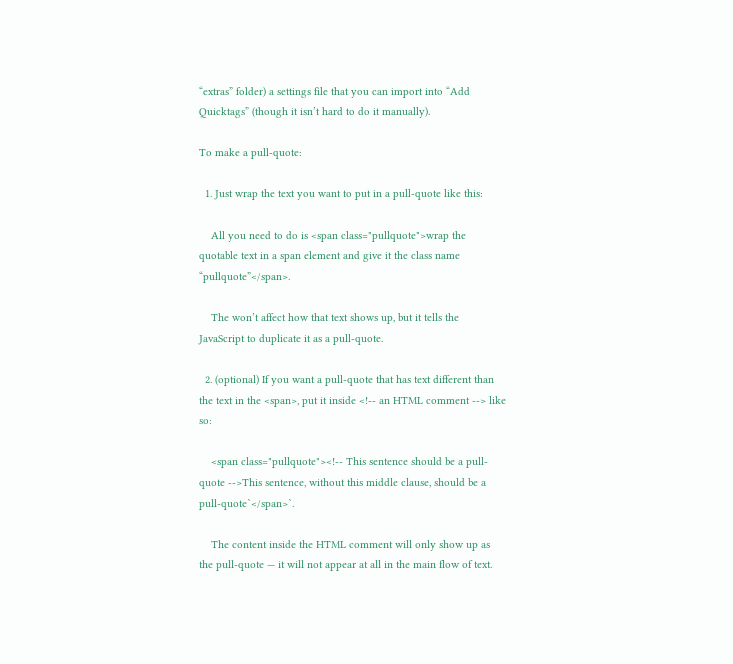“extras” folder) a settings file that you can import into “Add Quicktags” (though it isn’t hard to do it manually).

To make a pull-quote:

  1. Just wrap the text you want to put in a pull-quote like this:

    All you need to do is <span class="pullquote">wrap the quotable text in a span element and give it the class name “pullquote”</span>.

    The won’t affect how that text shows up, but it tells the JavaScript to duplicate it as a pull-quote.

  2. (optional) If you want a pull-quote that has text different than the text in the <span>, put it inside <!-- an HTML comment --> like so:

    <span class="pullquote"><!-- This sentence should be a pull-quote -->This sentence, without this middle clause, should be a pull-quote`</span>`.

    The content inside the HTML comment will only show up as the pull-quote — it will not appear at all in the main flow of text.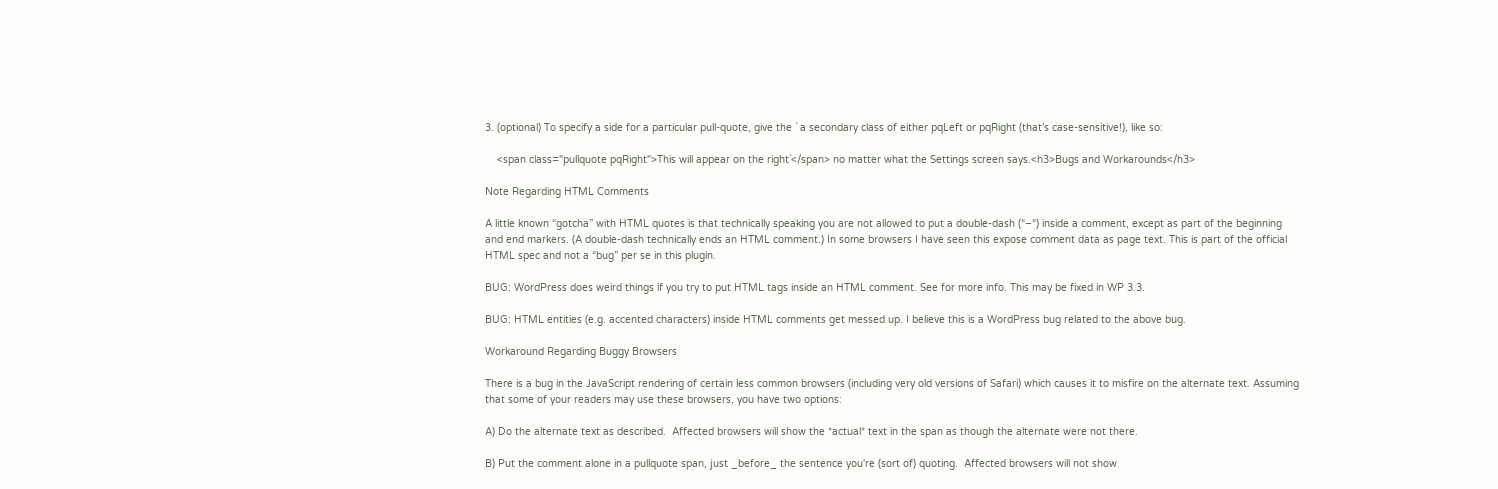3. (optional) To specify a side for a particular pull-quote, give the ` a secondary class of either pqLeft or pqRight (that’s case-sensitive!), like so:

    <span class="pullquote pqRight">This will appear on the right`</span> no matter what the Settings screen says.<h3>Bugs and Workarounds</h3>

Note Regarding HTML Comments

A little known “gotcha” with HTML quotes is that technically speaking you are not allowed to put a double-dash (“–“) inside a comment, except as part of the beginning and end markers. (A double-dash technically ends an HTML comment.) In some browsers I have seen this expose comment data as page text. This is part of the official HTML spec and not a “bug” per se in this plugin.

BUG: WordPress does weird things if you try to put HTML tags inside an HTML comment. See for more info. This may be fixed in WP 3.3.

BUG: HTML entities (e.g. accented characters) inside HTML comments get messed up. I believe this is a WordPress bug related to the above bug.

Workaround Regarding Buggy Browsers

There is a bug in the JavaScript rendering of certain less common browsers (including very old versions of Safari) which causes it to misfire on the alternate text. Assuming that some of your readers may use these browsers, you have two options:

A) Do the alternate text as described.  Affected browsers will show the *actual* text in the span as though the alternate were not there.

B) Put the comment alone in a pullquote span, just _before_ the sentence you're (sort of) quoting.  Affected browsers will not show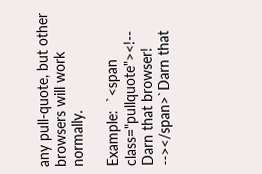any pull-quote, but other browsers will work normally.

Example:  `<span class="pullquote"><!-- Darn that browser! --></span>`Darn that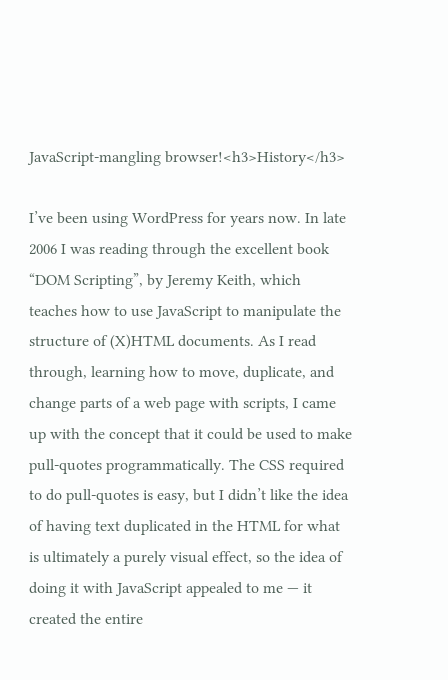JavaScript-mangling browser!<h3>History</h3>

I’ve been using WordPress for years now. In late 2006 I was reading through the excellent book “DOM Scripting”, by Jeremy Keith, which teaches how to use JavaScript to manipulate the structure of (X)HTML documents. As I read through, learning how to move, duplicate, and change parts of a web page with scripts, I came up with the concept that it could be used to make pull-quotes programmatically. The CSS required to do pull-quotes is easy, but I didn’t like the idea of having text duplicated in the HTML for what is ultimately a purely visual effect, so the idea of doing it with JavaScript appealed to me — it created the entire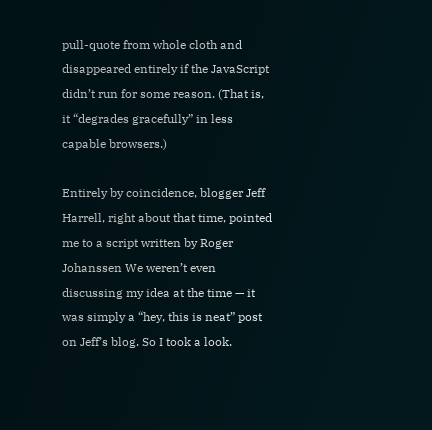pull-quote from whole cloth and disappeared entirely if the JavaScript didn’t run for some reason. (That is, it “degrades gracefully” in less capable browsers.)

Entirely by coincidence, blogger Jeff Harrell, right about that time, pointed me to a script written by Roger Johanssen We weren’t even discussing my idea at the time — it was simply a “hey, this is neat” post on Jeff’s blog. So I took a look.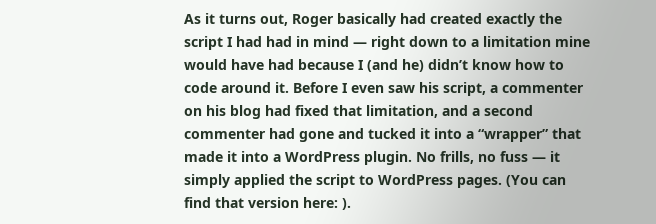As it turns out, Roger basically had created exactly the script I had had in mind — right down to a limitation mine would have had because I (and he) didn’t know how to code around it. Before I even saw his script, a commenter on his blog had fixed that limitation, and a second commenter had gone and tucked it into a “wrapper” that made it into a WordPress plugin. No frills, no fuss — it simply applied the script to WordPress pages. (You can find that version here: ).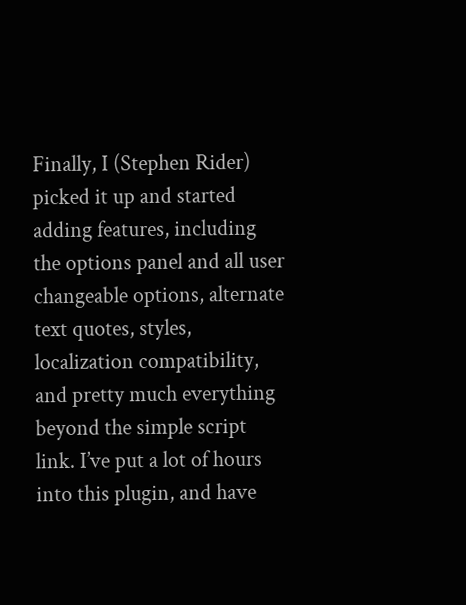Finally, I (Stephen Rider) picked it up and started adding features, including the options panel and all user changeable options, alternate text quotes, styles, localization compatibility, and pretty much everything beyond the simple script link. I’ve put a lot of hours into this plugin, and have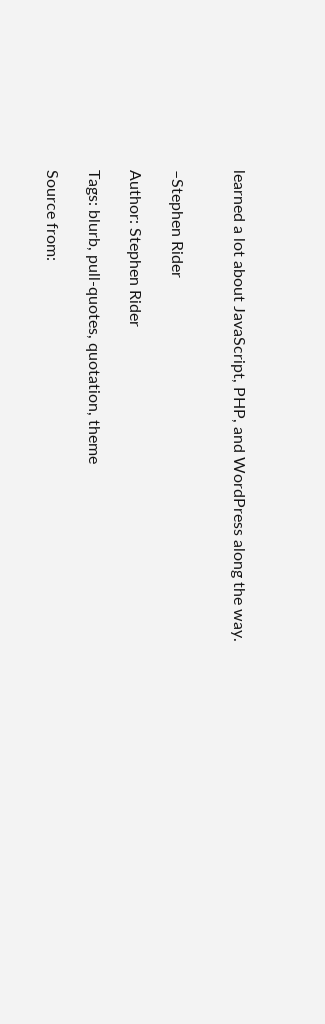learned a lot about JavaScript, PHP, and WordPress along the way.


–Stephen Rider

Author: Stephen Rider

Tags: blurb, pull-quotes, quotation, theme

Source from: